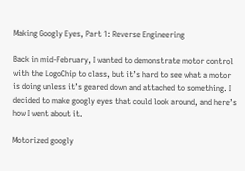Making Googly Eyes, Part 1: Reverse Engineering

Back in mid-February, I wanted to demonstrate motor control with the LogoChip to class, but it’s hard to see what a motor is doing unless it’s geared down and attached to something. I decided to make googly eyes that could look around, and here’s how I went about it.

Motorized googly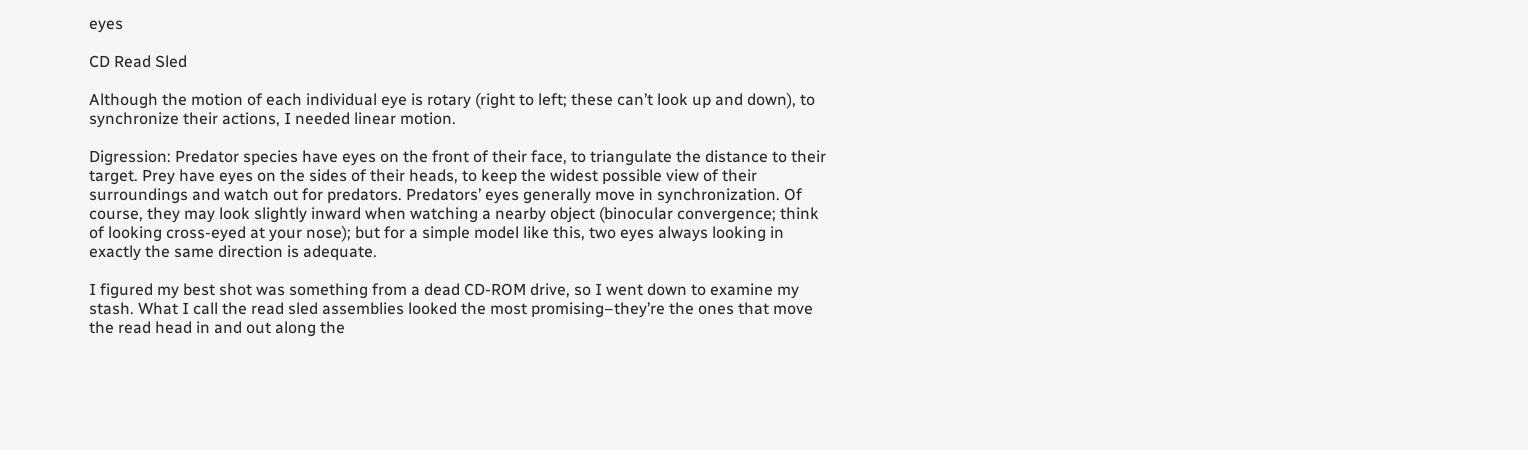eyes

CD Read Sled

Although the motion of each individual eye is rotary (right to left; these can’t look up and down), to synchronize their actions, I needed linear motion.

Digression: Predator species have eyes on the front of their face, to triangulate the distance to their target. Prey have eyes on the sides of their heads, to keep the widest possible view of their surroundings and watch out for predators. Predators’ eyes generally move in synchronization. Of course, they may look slightly inward when watching a nearby object (binocular convergence; think of looking cross-eyed at your nose); but for a simple model like this, two eyes always looking in exactly the same direction is adequate.

I figured my best shot was something from a dead CD-ROM drive, so I went down to examine my stash. What I call the read sled assemblies looked the most promising–they’re the ones that move the read head in and out along the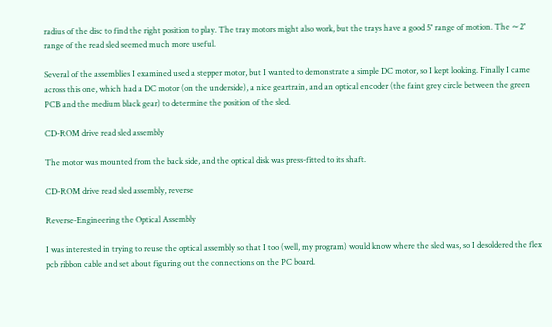radius of the disc to find the right position to play. The tray motors might also work, but the trays have a good 5″ range of motion. The ∼2″ range of the read sled seemed much more useful.

Several of the assemblies I examined used a stepper motor, but I wanted to demonstrate a simple DC motor, so I kept looking. Finally I came across this one, which had a DC motor (on the underside), a nice geartrain, and an optical encoder (the faint grey circle between the green PCB and the medium black gear) to determine the position of the sled.

CD-ROM drive read sled assembly

The motor was mounted from the back side, and the optical disk was press-fitted to its shaft.

CD-ROM drive read sled assembly, reverse

Reverse-Engineering the Optical Assembly

I was interested in trying to reuse the optical assembly so that I too (well, my program) would know where the sled was, so I desoldered the flex pcb ribbon cable and set about figuring out the connections on the PC board.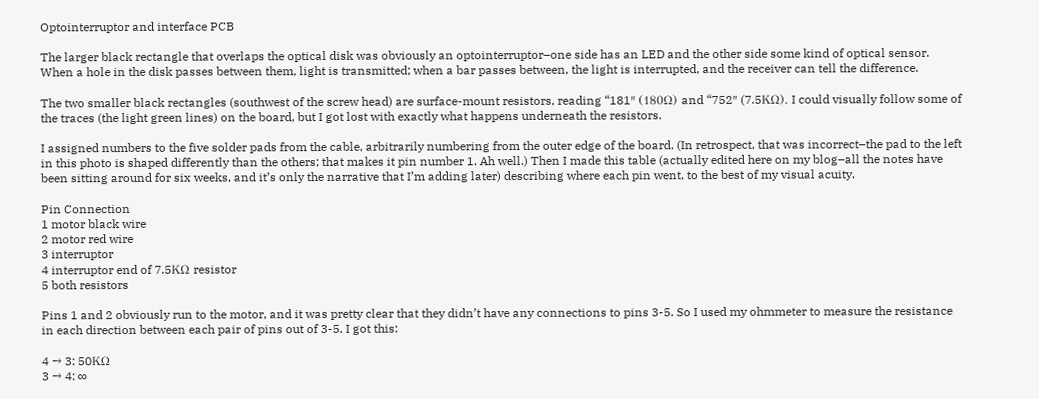Optointerruptor and interface PCB

The larger black rectangle that overlaps the optical disk was obviously an optointerruptor–one side has an LED and the other side some kind of optical sensor. When a hole in the disk passes between them, light is transmitted; when a bar passes between, the light is interrupted, and the receiver can tell the difference.

The two smaller black rectangles (southwest of the screw head) are surface-mount resistors, reading “181″ (180Ω) and “752″ (7.5KΩ). I could visually follow some of the traces (the light green lines) on the board, but I got lost with exactly what happens underneath the resistors.

I assigned numbers to the five solder pads from the cable, arbitrarily numbering from the outer edge of the board. (In retrospect, that was incorrect–the pad to the left in this photo is shaped differently than the others; that makes it pin number 1. Ah well.) Then I made this table (actually edited here on my blog–all the notes have been sitting around for six weeks, and it’s only the narrative that I’m adding later) describing where each pin went, to the best of my visual acuity.

Pin Connection
1 motor black wire
2 motor red wire
3 interruptor
4 interruptor end of 7.5KΩ resistor
5 both resistors

Pins 1 and 2 obviously run to the motor, and it was pretty clear that they didn’t have any connections to pins 3-5. So I used my ohmmeter to measure the resistance in each direction between each pair of pins out of 3-5. I got this:

4 → 3: 50KΩ
3 → 4: ∞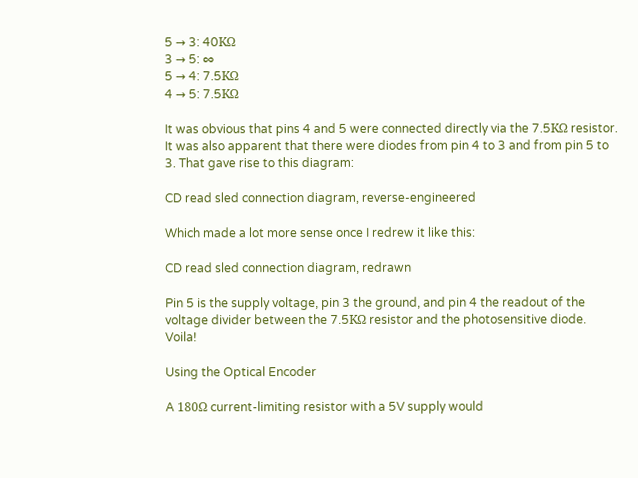5 → 3: 40KΩ
3 → 5: ∞
5 → 4: 7.5KΩ
4 → 5: 7.5KΩ

It was obvious that pins 4 and 5 were connected directly via the 7.5KΩ resistor. It was also apparent that there were diodes from pin 4 to 3 and from pin 5 to 3. That gave rise to this diagram:

CD read sled connection diagram, reverse-engineered

Which made a lot more sense once I redrew it like this:

CD read sled connection diagram, redrawn

Pin 5 is the supply voltage, pin 3 the ground, and pin 4 the readout of the voltage divider between the 7.5KΩ resistor and the photosensitive diode. Voila!

Using the Optical Encoder

A 180Ω current-limiting resistor with a 5V supply would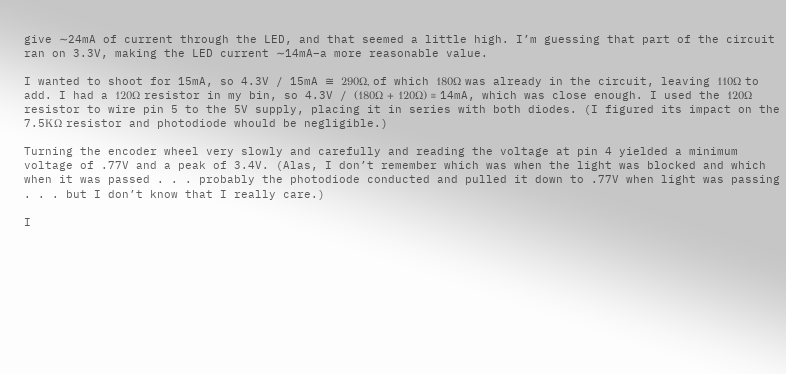give ∼24mA of current through the LED, and that seemed a little high. I’m guessing that part of the circuit ran on 3.3V, making the LED current ∼14mA–a more reasonable value.

I wanted to shoot for 15mA, so 4.3V / 15mA ≅ 290Ω, of which 180Ω was already in the circuit, leaving 110Ω to add. I had a 120Ω resistor in my bin, so 4.3V / (180Ω + 120Ω) ≅ 14mA, which was close enough. I used the 120Ω resistor to wire pin 5 to the 5V supply, placing it in series with both diodes. (I figured its impact on the 7.5KΩ resistor and photodiode whould be negligible.)

Turning the encoder wheel very slowly and carefully and reading the voltage at pin 4 yielded a minimum voltage of .77V and a peak of 3.4V. (Alas, I don’t remember which was when the light was blocked and which when it was passed . . . probably the photodiode conducted and pulled it down to .77V when light was passing . . . but I don’t know that I really care.)

I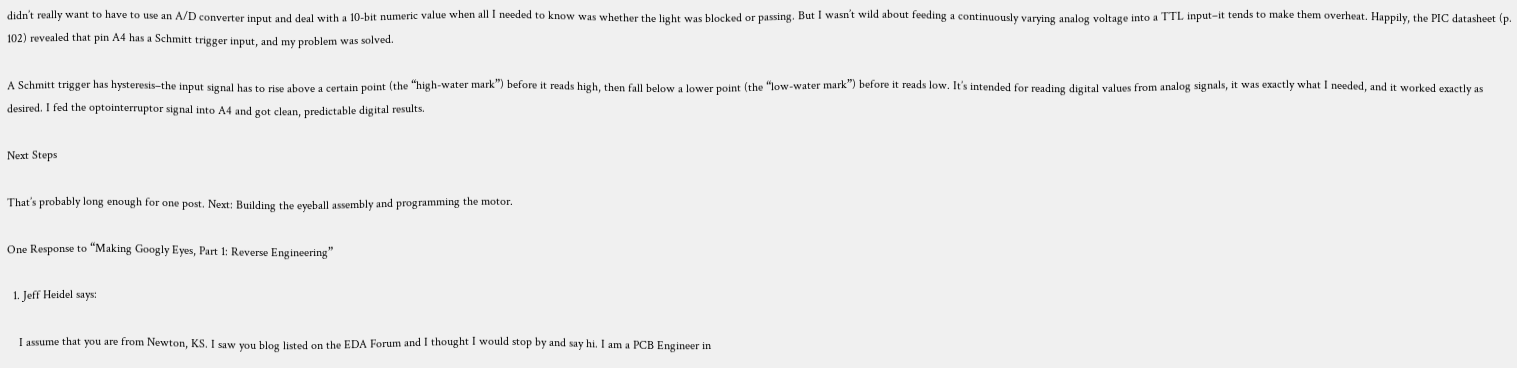didn’t really want to have to use an A/D converter input and deal with a 10-bit numeric value when all I needed to know was whether the light was blocked or passing. But I wasn’t wild about feeding a continuously varying analog voltage into a TTL input–it tends to make them overheat. Happily, the PIC datasheet (p. 102) revealed that pin A4 has a Schmitt trigger input, and my problem was solved.

A Schmitt trigger has hysteresis–the input signal has to rise above a certain point (the “high-water mark”) before it reads high, then fall below a lower point (the “low-water mark”) before it reads low. It’s intended for reading digital values from analog signals, it was exactly what I needed, and it worked exactly as desired. I fed the optointerruptor signal into A4 and got clean, predictable digital results.

Next Steps

That’s probably long enough for one post. Next: Building the eyeball assembly and programming the motor.

One Response to “Making Googly Eyes, Part 1: Reverse Engineering”

  1. Jeff Heidel says:

    I assume that you are from Newton, KS. I saw you blog listed on the EDA Forum and I thought I would stop by and say hi. I am a PCB Engineer in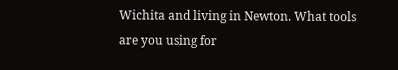Wichita and living in Newton. What tools are you using for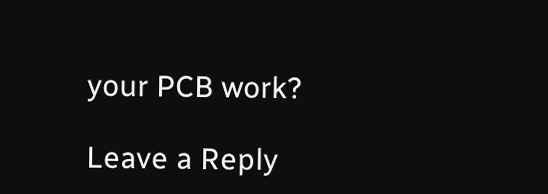your PCB work?

Leave a Reply